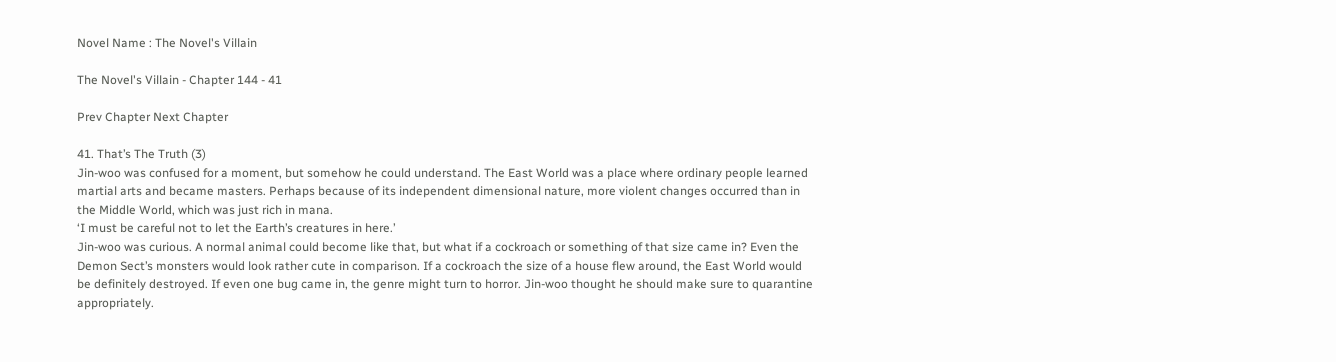Novel Name : The Novel's Villain

The Novel's Villain - Chapter 144 - 41

Prev Chapter Next Chapter

41. That’s The Truth (3)
Jin-woo was confused for a moment, but somehow he could understand. The East World was a place where ordinary people learned martial arts and became masters. Perhaps because of its independent dimensional nature, more violent changes occurred than in the Middle World, which was just rich in mana.
‘I must be careful not to let the Earth’s creatures in here.’
Jin-woo was curious. A normal animal could become like that, but what if a cockroach or something of that size came in? Even the Demon Sect’s monsters would look rather cute in comparison. If a cockroach the size of a house flew around, the East World would be definitely destroyed. If even one bug came in, the genre might turn to horror. Jin-woo thought he should make sure to quarantine appropriately.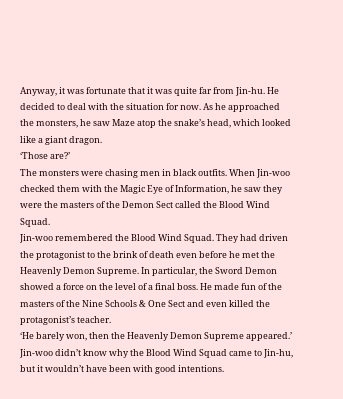Anyway, it was fortunate that it was quite far from Jin-hu. He decided to deal with the situation for now. As he approached the monsters, he saw Maze atop the snake’s head, which looked like a giant dragon.
‘Those are?’
The monsters were chasing men in black outfits. When Jin-woo checked them with the Magic Eye of Information, he saw they were the masters of the Demon Sect called the Blood Wind Squad.
Jin-woo remembered the Blood Wind Squad. They had driven the protagonist to the brink of death even before he met the Heavenly Demon Supreme. In particular, the Sword Demon showed a force on the level of a final boss. He made fun of the masters of the Nine Schools & One Sect and even killed the protagonist’s teacher.
‘He barely won, then the Heavenly Demon Supreme appeared.’
Jin-woo didn’t know why the Blood Wind Squad came to Jin-hu, but it wouldn’t have been with good intentions.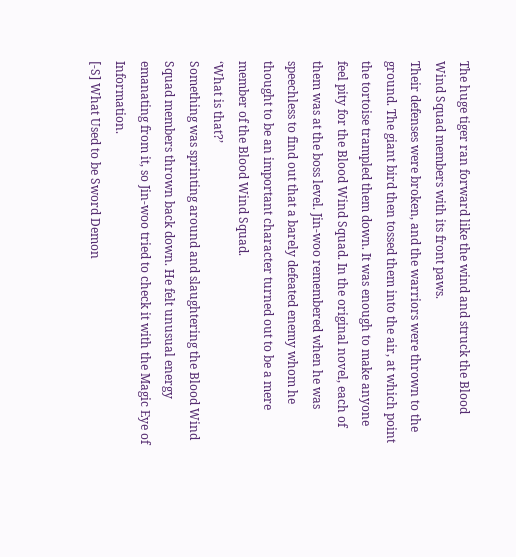The huge tiger ran forward like the wind and struck the Blood Wind Squad members with its front paws.
Their defenses were broken, and the warriors were thrown to the ground. The giant bird then tossed them into the air, at which point the tortoise trampled them down. It was enough to make anyone feel pity for the Blood Wind Squad. In the original novel, each of them was at the boss level. Jin-woo remembered when he was speechless to find out that a barely defeated enemy whom he thought to be an important character turned out to be a mere member of the Blood Wind Squad.
‘What is that?’
Something was sprinting around and slaughtering the Blood Wind Squad members thrown back down. He felt unusual energy emanating from it, so Jin-woo tried to check it with the Magic Eye of Information.
[-S] What Used to be Sword Demon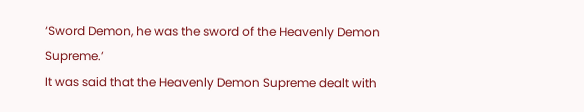‘Sword Demon, he was the sword of the Heavenly Demon Supreme.’
It was said that the Heavenly Demon Supreme dealt with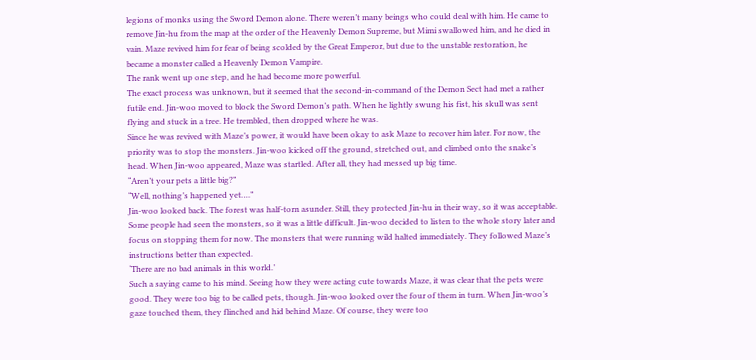legions of monks using the Sword Demon alone. There weren’t many beings who could deal with him. He came to remove Jin-hu from the map at the order of the Heavenly Demon Supreme, but Mimi swallowed him, and he died in vain. Maze revived him for fear of being scolded by the Great Emperor, but due to the unstable restoration, he became a monster called a Heavenly Demon Vampire.
The rank went up one step, and he had become more powerful.
The exact process was unknown, but it seemed that the second-in-command of the Demon Sect had met a rather futile end. Jin-woo moved to block the Sword Demon’s path. When he lightly swung his fist, his skull was sent flying and stuck in a tree. He trembled, then dropped where he was.
Since he was revived with Maze’s power, it would have been okay to ask Maze to recover him later. For now, the priority was to stop the monsters. Jin-woo kicked off the ground, stretched out, and climbed onto the snake’s head. When Jin-woo appeared, Maze was startled. After all, they had messed up big time.
“Aren’t your pets a little big?”
“Well, nothing’s happened yet….”
Jin-woo looked back. The forest was half-torn asunder. Still, they protected Jin-hu in their way, so it was acceptable. Some people had seen the monsters, so it was a little difficult. Jin-woo decided to listen to the whole story later and focus on stopping them for now. The monsters that were running wild halted immediately. They followed Maze’s instructions better than expected.
‘There are no bad animals in this world.’
Such a saying came to his mind. Seeing how they were acting cute towards Maze, it was clear that the pets were good. They were too big to be called pets, though. Jin-woo looked over the four of them in turn. When Jin-woo’s gaze touched them, they flinched and hid behind Maze. Of course, they were too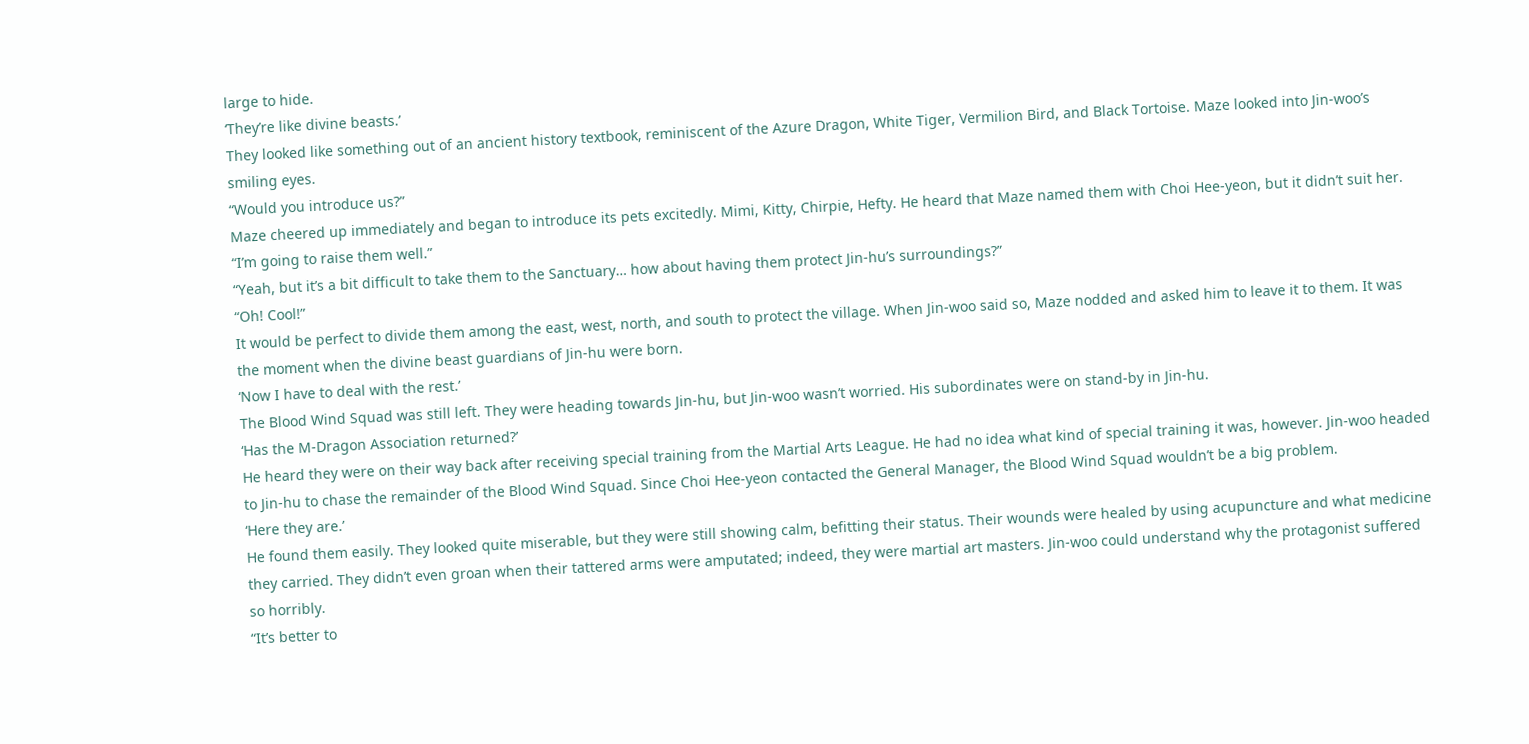large to hide.
‘They’re like divine beasts.’
They looked like something out of an ancient history textbook, reminiscent of the Azure Dragon, White Tiger, Vermilion Bird, and Black Tortoise. Maze looked into Jin-woo’s smiling eyes.
“Would you introduce us?”
Maze cheered up immediately and began to introduce its pets excitedly. Mimi, Kitty, Chirpie, Hefty. He heard that Maze named them with Choi Hee-yeon, but it didn’t suit her.
“I’m going to raise them well.”
“Yeah, but it’s a bit difficult to take them to the Sanctuary… how about having them protect Jin-hu’s surroundings?”
“Oh! Cool!”
It would be perfect to divide them among the east, west, north, and south to protect the village. When Jin-woo said so, Maze nodded and asked him to leave it to them. It was the moment when the divine beast guardians of Jin-hu were born.
‘Now I have to deal with the rest.’
The Blood Wind Squad was still left. They were heading towards Jin-hu, but Jin-woo wasn’t worried. His subordinates were on stand-by in Jin-hu.
‘Has the M-Dragon Association returned?’
He heard they were on their way back after receiving special training from the Martial Arts League. He had no idea what kind of special training it was, however. Jin-woo headed to Jin-hu to chase the remainder of the Blood Wind Squad. Since Choi Hee-yeon contacted the General Manager, the Blood Wind Squad wouldn’t be a big problem.
‘Here they are.’
He found them easily. They looked quite miserable, but they were still showing calm, befitting their status. Their wounds were healed by using acupuncture and what medicine they carried. They didn’t even groan when their tattered arms were amputated; indeed, they were martial art masters. Jin-woo could understand why the protagonist suffered so horribly.
“It’s better to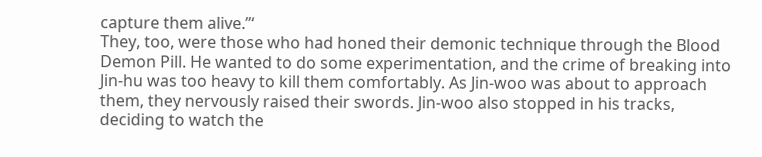capture them alive.”‘
They, too, were those who had honed their demonic technique through the Blood Demon Pill. He wanted to do some experimentation, and the crime of breaking into Jin-hu was too heavy to kill them comfortably. As Jin-woo was about to approach them, they nervously raised their swords. Jin-woo also stopped in his tracks, deciding to watch the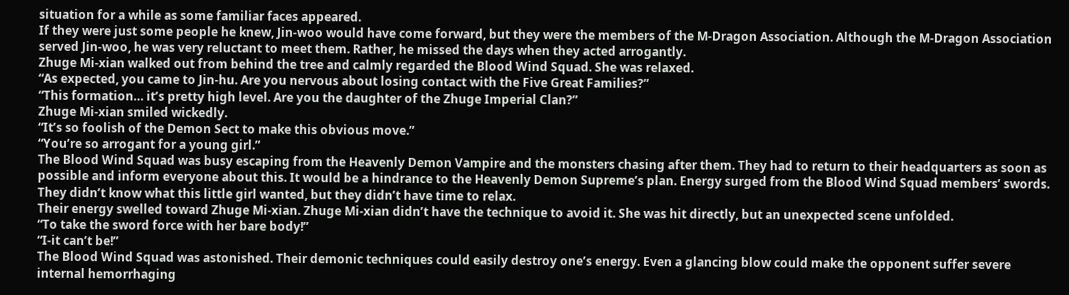situation for a while as some familiar faces appeared.
If they were just some people he knew, Jin-woo would have come forward, but they were the members of the M-Dragon Association. Although the M-Dragon Association served Jin-woo, he was very reluctant to meet them. Rather, he missed the days when they acted arrogantly.
Zhuge Mi-xian walked out from behind the tree and calmly regarded the Blood Wind Squad. She was relaxed.
“As expected, you came to Jin-hu. Are you nervous about losing contact with the Five Great Families?”
“This formation… it’s pretty high level. Are you the daughter of the Zhuge Imperial Clan?”
Zhuge Mi-xian smiled wickedly.
“It’s so foolish of the Demon Sect to make this obvious move.”
“You’re so arrogant for a young girl.”
The Blood Wind Squad was busy escaping from the Heavenly Demon Vampire and the monsters chasing after them. They had to return to their headquarters as soon as possible and inform everyone about this. It would be a hindrance to the Heavenly Demon Supreme’s plan. Energy surged from the Blood Wind Squad members’ swords. They didn’t know what this little girl wanted, but they didn’t have time to relax.
Their energy swelled toward Zhuge Mi-xian. Zhuge Mi-xian didn’t have the technique to avoid it. She was hit directly, but an unexpected scene unfolded.
“To take the sword force with her bare body!”
“I-it can’t be!”
The Blood Wind Squad was astonished. Their demonic techniques could easily destroy one’s energy. Even a glancing blow could make the opponent suffer severe internal hemorrhaging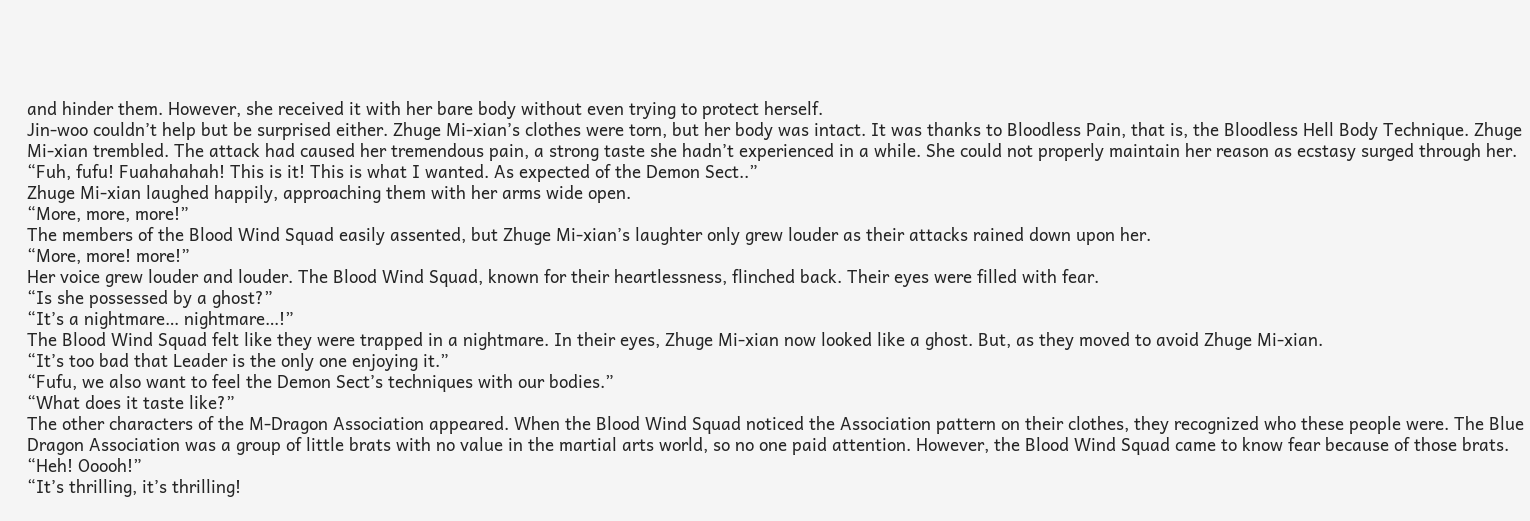and hinder them. However, she received it with her bare body without even trying to protect herself.
Jin-woo couldn’t help but be surprised either. Zhuge Mi-xian’s clothes were torn, but her body was intact. It was thanks to Bloodless Pain, that is, the Bloodless Hell Body Technique. Zhuge Mi-xian trembled. The attack had caused her tremendous pain, a strong taste she hadn’t experienced in a while. She could not properly maintain her reason as ecstasy surged through her.
“Fuh, fufu! Fuahahahah! This is it! This is what I wanted. As expected of the Demon Sect..”
Zhuge Mi-xian laughed happily, approaching them with her arms wide open.
“More, more, more!”
The members of the Blood Wind Squad easily assented, but Zhuge Mi-xian’s laughter only grew louder as their attacks rained down upon her.
“More, more! more!”
Her voice grew louder and louder. The Blood Wind Squad, known for their heartlessness, flinched back. Their eyes were filled with fear.
“Is she possessed by a ghost?”
“It’s a nightmare… nightmare…!”
The Blood Wind Squad felt like they were trapped in a nightmare. In their eyes, Zhuge Mi-xian now looked like a ghost. But, as they moved to avoid Zhuge Mi-xian.
“It’s too bad that Leader is the only one enjoying it.”
“Fufu, we also want to feel the Demon Sect’s techniques with our bodies.”
“What does it taste like?”
The other characters of the M-Dragon Association appeared. When the Blood Wind Squad noticed the Association pattern on their clothes, they recognized who these people were. The Blue Dragon Association was a group of little brats with no value in the martial arts world, so no one paid attention. However, the Blood Wind Squad came to know fear because of those brats.
“Heh! Ooooh!”
“It’s thrilling, it’s thrilling!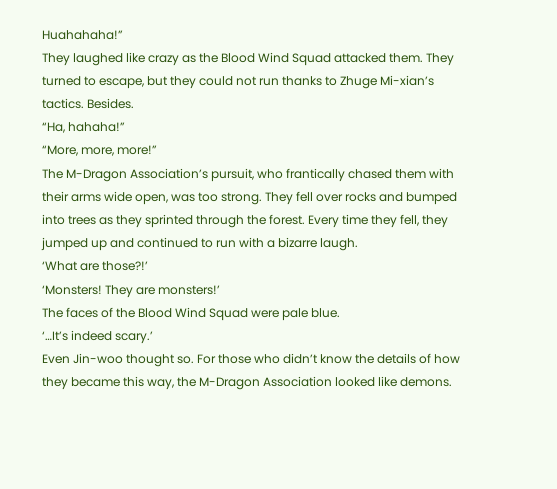Huahahaha!”
They laughed like crazy as the Blood Wind Squad attacked them. They turned to escape, but they could not run thanks to Zhuge Mi-xian’s tactics. Besides.
“Ha, hahaha!”
“More, more, more!”
The M-Dragon Association’s pursuit, who frantically chased them with their arms wide open, was too strong. They fell over rocks and bumped into trees as they sprinted through the forest. Every time they fell, they jumped up and continued to run with a bizarre laugh.
‘What are those?!’
‘Monsters! They are monsters!’
The faces of the Blood Wind Squad were pale blue.
‘…It’s indeed scary.’
Even Jin-woo thought so. For those who didn’t know the details of how they became this way, the M-Dragon Association looked like demons.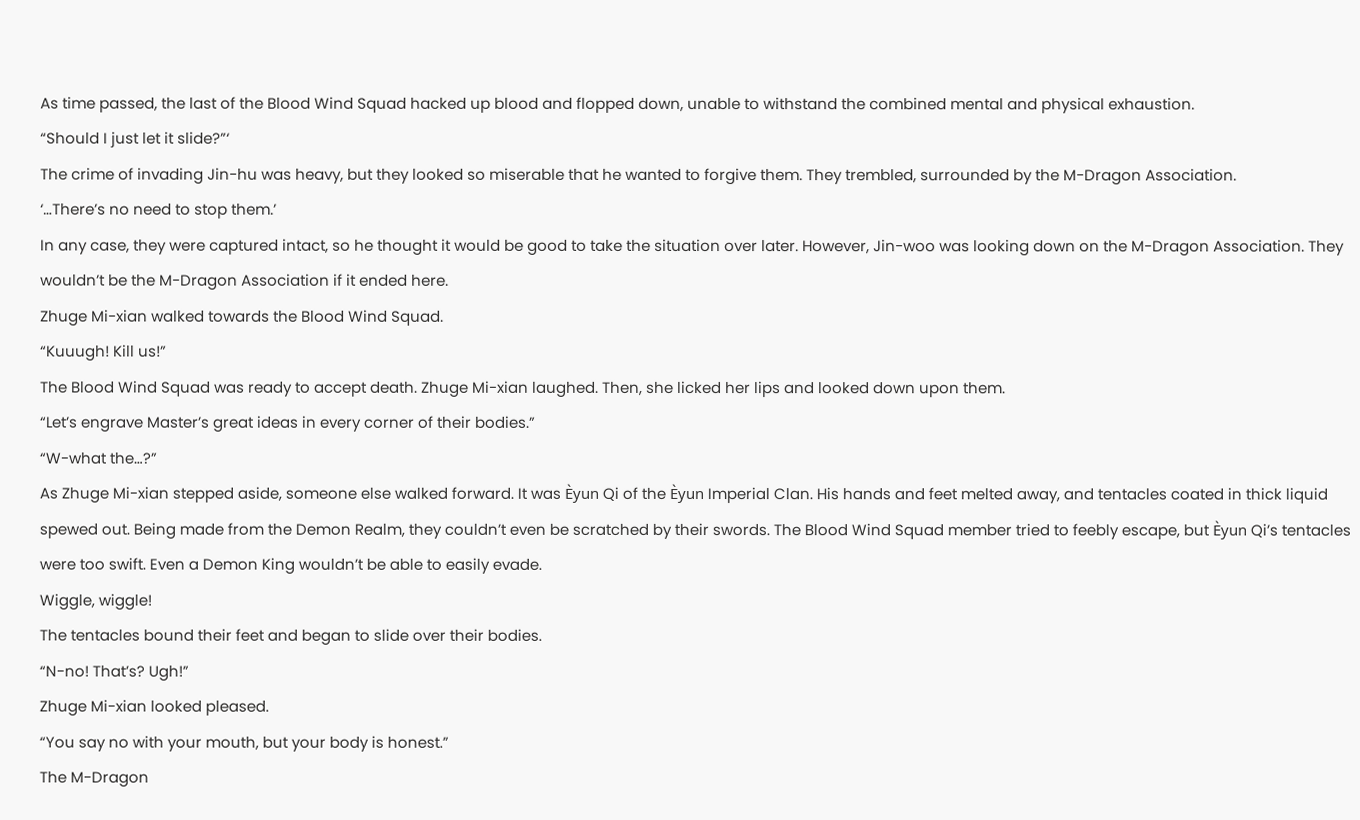As time passed, the last of the Blood Wind Squad hacked up blood and flopped down, unable to withstand the combined mental and physical exhaustion.
“Should I just let it slide?”‘
The crime of invading Jin-hu was heavy, but they looked so miserable that he wanted to forgive them. They trembled, surrounded by the M-Dragon Association.
‘…There’s no need to stop them.’
In any case, they were captured intact, so he thought it would be good to take the situation over later. However, Jin-woo was looking down on the M-Dragon Association. They wouldn’t be the M-Dragon Association if it ended here.
Zhuge Mi-xian walked towards the Blood Wind Squad.
“Kuuugh! Kill us!”
The Blood Wind Squad was ready to accept death. Zhuge Mi-xian laughed. Then, she licked her lips and looked down upon them.
“Let’s engrave Master’s great ideas in every corner of their bodies.”
“W-what the…?”
As Zhuge Mi-xian stepped aside, someone else walked forward. It was Èyun Qi of the Èyun Imperial Clan. His hands and feet melted away, and tentacles coated in thick liquid spewed out. Being made from the Demon Realm, they couldn’t even be scratched by their swords. The Blood Wind Squad member tried to feebly escape, but Èyun Qi’s tentacles were too swift. Even a Demon King wouldn’t be able to easily evade.
Wiggle, wiggle!
The tentacles bound their feet and began to slide over their bodies.
“N-no! That’s? Ugh!”
Zhuge Mi-xian looked pleased.
“You say no with your mouth, but your body is honest.”
The M-Dragon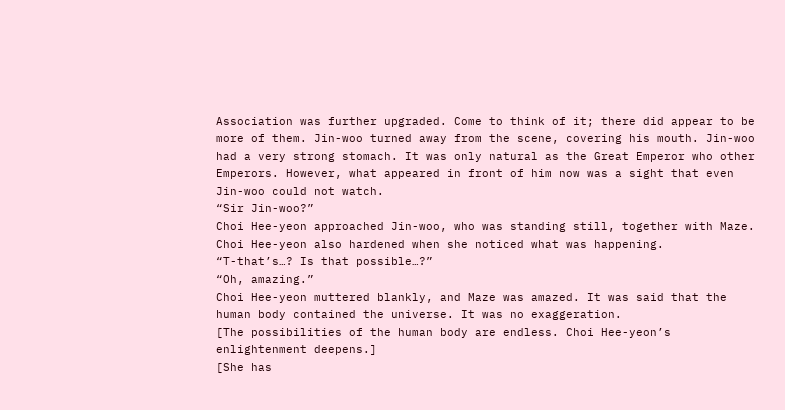Association was further upgraded. Come to think of it; there did appear to be more of them. Jin-woo turned away from the scene, covering his mouth. Jin-woo had a very strong stomach. It was only natural as the Great Emperor who other Emperors. However, what appeared in front of him now was a sight that even Jin-woo could not watch.
“Sir Jin-woo?”
Choi Hee-yeon approached Jin-woo, who was standing still, together with Maze. Choi Hee-yeon also hardened when she noticed what was happening.
“T-that’s…? Is that possible…?”
“Oh, amazing.”
Choi Hee-yeon muttered blankly, and Maze was amazed. It was said that the human body contained the universe. It was no exaggeration.
[The possibilities of the human body are endless. Choi Hee-yeon’s enlightenment deepens.]
[She has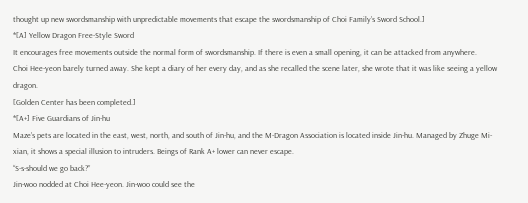thought up new swordsmanship with unpredictable movements that escape the swordsmanship of Choi Family’s Sword School.]
*[A] Yellow Dragon Free-Style Sword
It encourages free movements outside the normal form of swordsmanship. If there is even a small opening, it can be attacked from anywhere.
Choi Hee-yeon barely turned away. She kept a diary of her every day, and as she recalled the scene later, she wrote that it was like seeing a yellow dragon.
[Golden Center has been completed.]
*[A+] Five Guardians of Jin-hu
Maze’s pets are located in the east, west, north, and south of Jin-hu, and the M-Dragon Association is located inside Jin-hu. Managed by Zhuge Mi-xian, it shows a special illusion to intruders. Beings of Rank A+ lower can never escape.
“S-s-should we go back?”
Jin-woo nodded at Choi Hee-yeon. Jin-woo could see the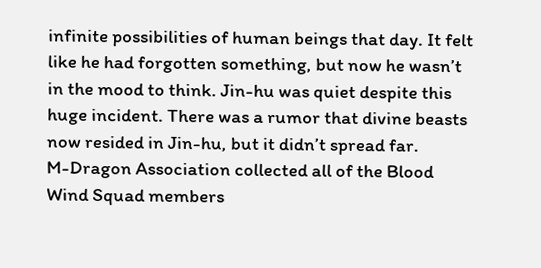infinite possibilities of human beings that day. It felt like he had forgotten something, but now he wasn’t in the mood to think. Jin-hu was quiet despite this huge incident. There was a rumor that divine beasts now resided in Jin-hu, but it didn’t spread far.
M-Dragon Association collected all of the Blood Wind Squad members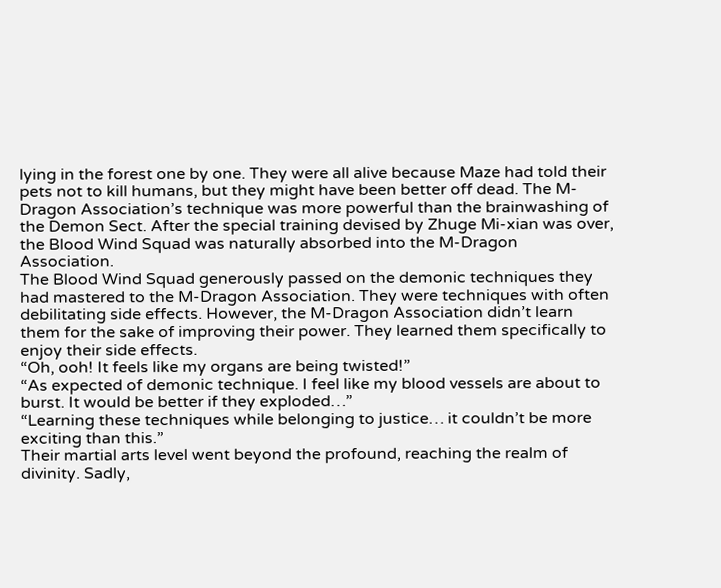lying in the forest one by one. They were all alive because Maze had told their pets not to kill humans, but they might have been better off dead. The M-Dragon Association’s technique was more powerful than the brainwashing of the Demon Sect. After the special training devised by Zhuge Mi-xian was over, the Blood Wind Squad was naturally absorbed into the M-Dragon Association.
The Blood Wind Squad generously passed on the demonic techniques they had mastered to the M-Dragon Association. They were techniques with often debilitating side effects. However, the M-Dragon Association didn’t learn them for the sake of improving their power. They learned them specifically to enjoy their side effects.
“Oh, ooh! It feels like my organs are being twisted!”
“As expected of demonic technique. I feel like my blood vessels are about to burst. It would be better if they exploded…”
“Learning these techniques while belonging to justice… it couldn’t be more exciting than this.”
Their martial arts level went beyond the profound, reaching the realm of divinity. Sadly,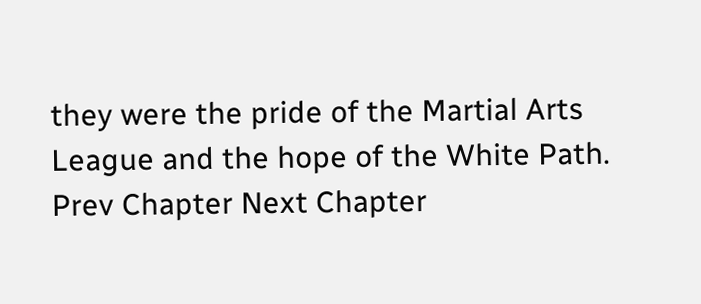they were the pride of the Martial Arts League and the hope of the White Path.
Prev Chapter Next Chapter